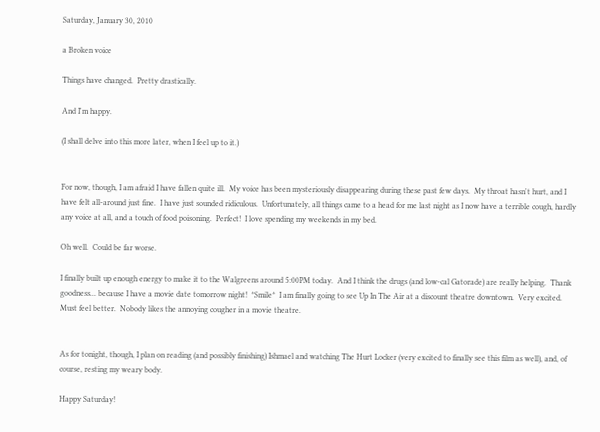Saturday, January 30, 2010

a Broken voice

Things have changed.  Pretty drastically.

And I'm happy.

(I shall delve into this more later, when I feel up to it.)


For now, though, I am afraid I have fallen quite ill.  My voice has been mysteriously disappearing during these past few days.  My throat hasn't hurt, and I have felt all-around just fine.  I have just sounded ridiculous.  Unfortunately, all things came to a head for me last night as I now have a terrible cough, hardly any voice at all, and a touch of food poisoning.  Perfect!  I love spending my weekends in my bed.

Oh well.  Could be far worse.

I finally built up enough energy to make it to the Walgreens around 5:00PM today.  And I think the drugs (and low-cal Gatorade) are really helping.  Thank goodness... because I have a movie date tomorrow night!  *Smile*  I am finally going to see Up In The Air at a discount theatre downtown.  Very excited.  Must feel better.  Nobody likes the annoying cougher in a movie theatre.


As for tonight, though, I plan on reading (and possibly finishing) Ishmael and watching The Hurt Locker (very excited to finally see this film as well), and, of course, resting my weary body.

Happy Saturday!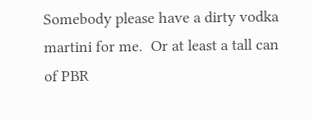Somebody please have a dirty vodka martini for me.  Or at least a tall can of PBR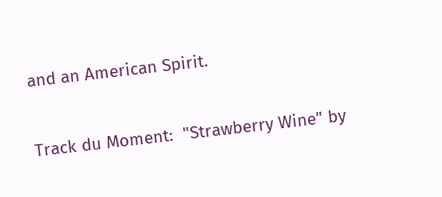and an American Spirit.

Track du Moment:  "Strawberry Wine" by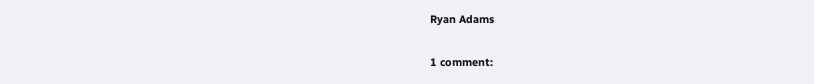Ryan Adams

1 comment: